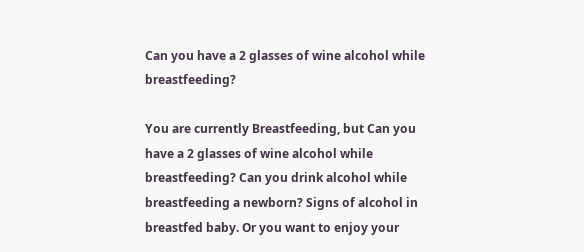Can you have a 2 glasses of wine alcohol while breastfeeding?

You are currently Breastfeeding, but Can you have a 2 glasses of wine alcohol while breastfeeding? Can you drink alcohol while breastfeeding a newborn? Signs of alcohol in breastfed baby. Or you want to enjoy your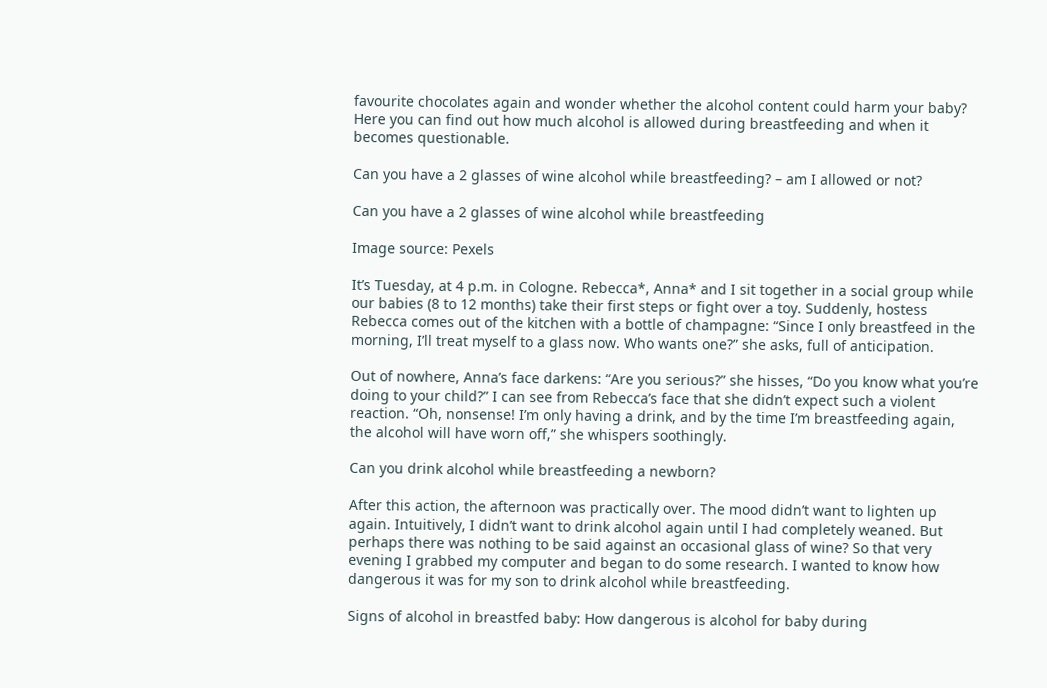favourite chocolates again and wonder whether the alcohol content could harm your baby? Here you can find out how much alcohol is allowed during breastfeeding and when it becomes questionable.

Can you have a 2 glasses of wine alcohol while breastfeeding? – am I allowed or not?

Can you have a 2 glasses of wine alcohol while breastfeeding

Image source: Pexels

It’s Tuesday, at 4 p.m. in Cologne. Rebecca*, Anna* and I sit together in a social group while our babies (8 to 12 months) take their first steps or fight over a toy. Suddenly, hostess Rebecca comes out of the kitchen with a bottle of champagne: “Since I only breastfeed in the morning, I’ll treat myself to a glass now. Who wants one?” she asks, full of anticipation.

Out of nowhere, Anna’s face darkens: “Are you serious?” she hisses, “Do you know what you’re doing to your child?” I can see from Rebecca’s face that she didn’t expect such a violent reaction. “Oh, nonsense! I’m only having a drink, and by the time I’m breastfeeding again, the alcohol will have worn off,” she whispers soothingly.

Can you drink alcohol while breastfeeding a newborn?

After this action, the afternoon was practically over. The mood didn’t want to lighten up again. Intuitively, I didn’t want to drink alcohol again until I had completely weaned. But perhaps there was nothing to be said against an occasional glass of wine? So that very evening I grabbed my computer and began to do some research. I wanted to know how dangerous it was for my son to drink alcohol while breastfeeding.

Signs of alcohol in breastfed baby: How dangerous is alcohol for baby during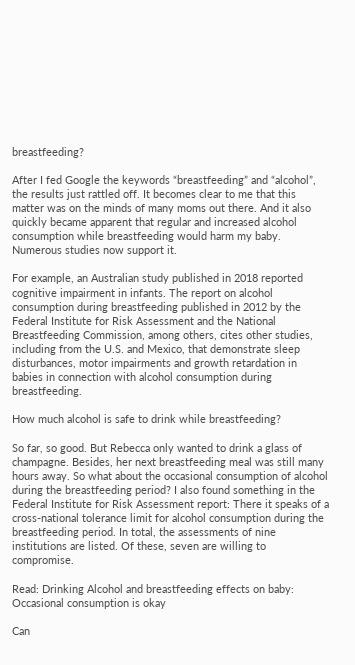breastfeeding?

After I fed Google the keywords “breastfeeding” and “alcohol”, the results just rattled off. It becomes clear to me that this matter was on the minds of many moms out there. And it also quickly became apparent that regular and increased alcohol consumption while breastfeeding would harm my baby. Numerous studies now support it.

For example, an Australian study published in 2018 reported cognitive impairment in infants. The report on alcohol consumption during breastfeeding published in 2012 by the Federal Institute for Risk Assessment and the National Breastfeeding Commission, among others, cites other studies, including from the U.S. and Mexico, that demonstrate sleep disturbances, motor impairments and growth retardation in babies in connection with alcohol consumption during breastfeeding.

How much alcohol is safe to drink while breastfeeding?

So far, so good. But Rebecca only wanted to drink a glass of champagne. Besides, her next breastfeeding meal was still many hours away. So what about the occasional consumption of alcohol during the breastfeeding period? I also found something in the Federal Institute for Risk Assessment report: There it speaks of a cross-national tolerance limit for alcohol consumption during the breastfeeding period. In total, the assessments of nine institutions are listed. Of these, seven are willing to compromise.

Read: Drinking Alcohol and breastfeeding effects on baby: Occasional consumption is okay

Can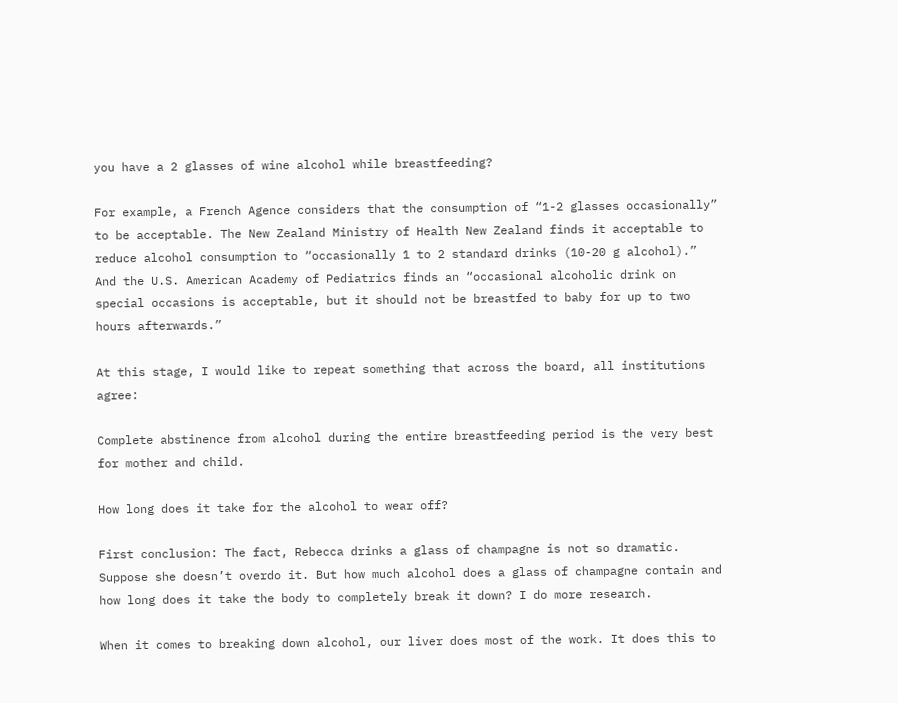you have a 2 glasses of wine alcohol while breastfeeding?

For example, a French Agence considers that the consumption of “1-2 glasses occasionally” to be acceptable. The New Zealand Ministry of Health New Zealand finds it acceptable to reduce alcohol consumption to “occasionally 1 to 2 standard drinks (10-20 g alcohol).” And the U.S. American Academy of Pediatrics finds an “occasional alcoholic drink on special occasions is acceptable, but it should not be breastfed to baby for up to two hours afterwards.”

At this stage, I would like to repeat something that across the board, all institutions agree:

Complete abstinence from alcohol during the entire breastfeeding period is the very best for mother and child.

How long does it take for the alcohol to wear off?

First conclusion: The fact, Rebecca drinks a glass of champagne is not so dramatic. Suppose she doesn’t overdo it. But how much alcohol does a glass of champagne contain and how long does it take the body to completely break it down? I do more research.

When it comes to breaking down alcohol, our liver does most of the work. It does this to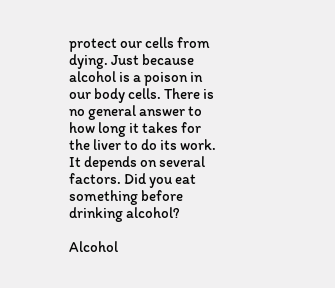protect our cells from dying. Just because alcohol is a poison in our body cells. There is no general answer to how long it takes for the liver to do its work. It depends on several factors. Did you eat something before drinking alcohol?

Alcohol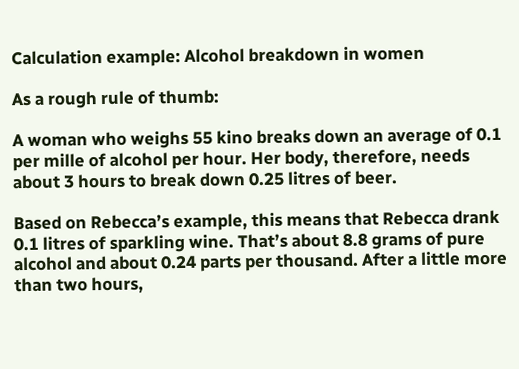Calculation example: Alcohol breakdown in women

As a rough rule of thumb:

A woman who weighs 55 kino breaks down an average of 0.1 per mille of alcohol per hour. Her body, therefore, needs about 3 hours to break down 0.25 litres of beer.

Based on Rebecca’s example, this means that Rebecca drank 0.1 litres of sparkling wine. That’s about 8.8 grams of pure alcohol and about 0.24 parts per thousand. After a little more than two hours,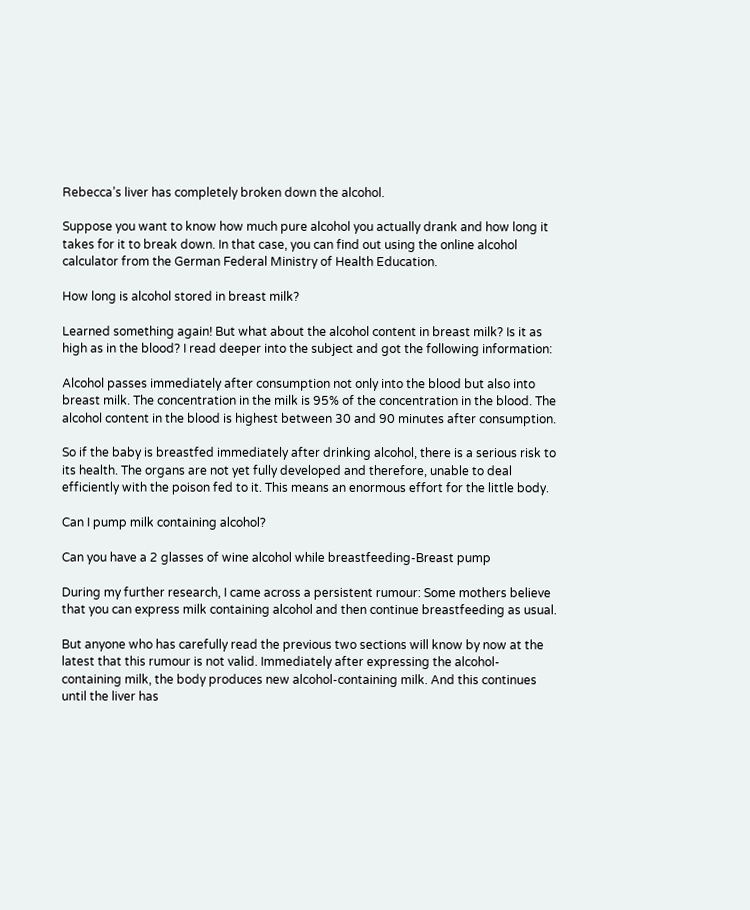Rebecca’s liver has completely broken down the alcohol.

Suppose you want to know how much pure alcohol you actually drank and how long it takes for it to break down. In that case, you can find out using the online alcohol calculator from the German Federal Ministry of Health Education.

How long is alcohol stored in breast milk?

Learned something again! But what about the alcohol content in breast milk? Is it as high as in the blood? I read deeper into the subject and got the following information:

Alcohol passes immediately after consumption not only into the blood but also into breast milk. The concentration in the milk is 95% of the concentration in the blood. The alcohol content in the blood is highest between 30 and 90 minutes after consumption.

So if the baby is breastfed immediately after drinking alcohol, there is a serious risk to its health. The organs are not yet fully developed and therefore, unable to deal efficiently with the poison fed to it. This means an enormous effort for the little body.

Can I pump milk containing alcohol?

Can you have a 2 glasses of wine alcohol while breastfeeding-Breast pump

During my further research, I came across a persistent rumour: Some mothers believe that you can express milk containing alcohol and then continue breastfeeding as usual.

But anyone who has carefully read the previous two sections will know by now at the latest that this rumour is not valid. Immediately after expressing the alcohol-containing milk, the body produces new alcohol-containing milk. And this continues until the liver has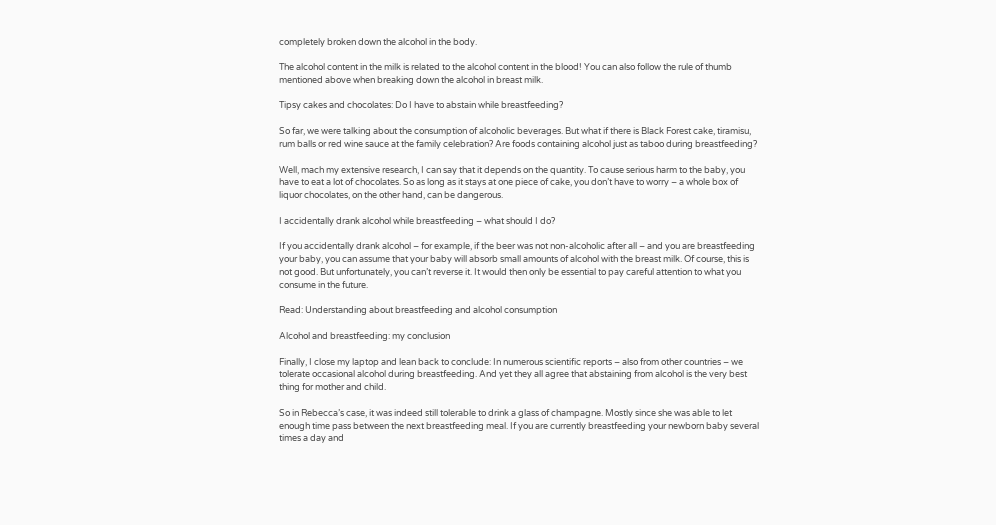completely broken down the alcohol in the body.

The alcohol content in the milk is related to the alcohol content in the blood! You can also follow the rule of thumb mentioned above when breaking down the alcohol in breast milk.

Tipsy cakes and chocolates: Do I have to abstain while breastfeeding?

So far, we were talking about the consumption of alcoholic beverages. But what if there is Black Forest cake, tiramisu, rum balls or red wine sauce at the family celebration? Are foods containing alcohol just as taboo during breastfeeding?

Well, mach my extensive research, I can say that it depends on the quantity. To cause serious harm to the baby, you have to eat a lot of chocolates. So as long as it stays at one piece of cake, you don’t have to worry – a whole box of liquor chocolates, on the other hand, can be dangerous.

I accidentally drank alcohol while breastfeeding – what should I do?

If you accidentally drank alcohol – for example, if the beer was not non-alcoholic after all – and you are breastfeeding your baby, you can assume that your baby will absorb small amounts of alcohol with the breast milk. Of course, this is not good. But unfortunately, you can’t reverse it. It would then only be essential to pay careful attention to what you consume in the future.

Read: Understanding about breastfeeding and alcohol consumption

Alcohol and breastfeeding: my conclusion

Finally, I close my laptop and lean back to conclude: In numerous scientific reports – also from other countries – we tolerate occasional alcohol during breastfeeding. And yet they all agree that abstaining from alcohol is the very best thing for mother and child.

So in Rebecca’s case, it was indeed still tolerable to drink a glass of champagne. Mostly since she was able to let enough time pass between the next breastfeeding meal. If you are currently breastfeeding your newborn baby several times a day and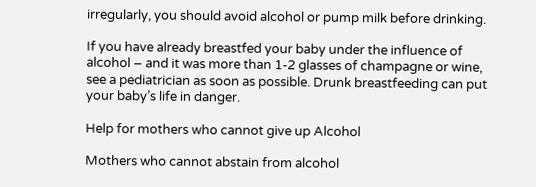irregularly, you should avoid alcohol or pump milk before drinking.

If you have already breastfed your baby under the influence of alcohol – and it was more than 1-2 glasses of champagne or wine, see a pediatrician as soon as possible. Drunk breastfeeding can put your baby’s life in danger.

Help for mothers who cannot give up Alcohol

Mothers who cannot abstain from alcohol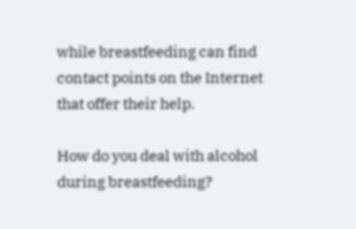while breastfeeding can find contact points on the Internet that offer their help.

How do you deal with alcohol during breastfeeding?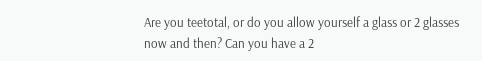Are you teetotal, or do you allow yourself a glass or 2 glasses now and then? Can you have a 2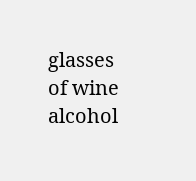glasses of wine alcohol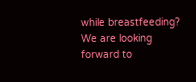while breastfeeding? We are looking forward to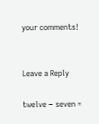your comments!


Leave a Reply

twelve − seven =